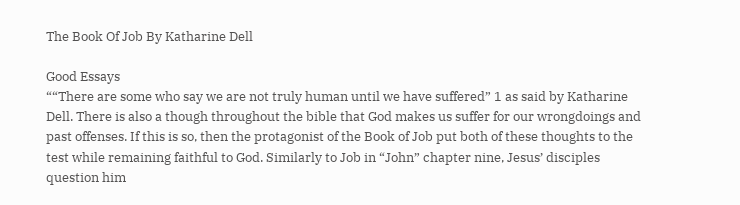The Book Of Job By Katharine Dell

Good Essays
““There are some who say we are not truly human until we have suffered” 1 as said by Katharine Dell. There is also a though throughout the bible that God makes us suffer for our wrongdoings and past offenses. If this is so, then the protagonist of the Book of Job put both of these thoughts to the test while remaining faithful to God. Similarly to Job in “John” chapter nine, Jesus’ disciples question him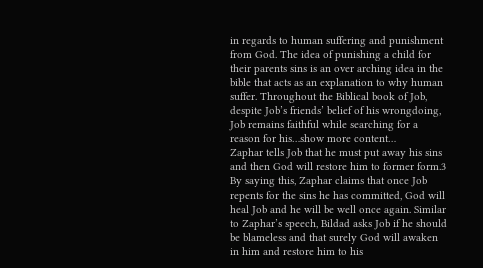in regards to human suffering and punishment from God. The idea of punishing a child for their parents sins is an over arching idea in the bible that acts as an explanation to why human suffer. Throughout the Biblical book of Job, despite Job’s friends’ belief of his wrongdoing, Job remains faithful while searching for a reason for his…show more content…
Zaphar tells Job that he must put away his sins and then God will restore him to former form.3 By saying this, Zaphar claims that once Job repents for the sins he has committed, God will heal Job and he will be well once again. Similar to Zaphar’s speech, Bildad asks Job if he should be blameless and that surely God will awaken in him and restore him to his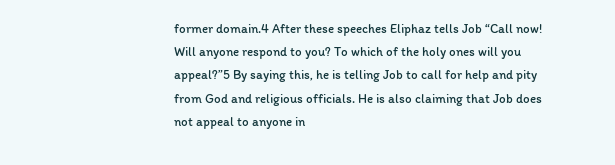former domain.4 After these speeches Eliphaz tells Job “Call now! Will anyone respond to you? To which of the holy ones will you appeal?”5 By saying this, he is telling Job to call for help and pity from God and religious officials. He is also claiming that Job does not appeal to anyone in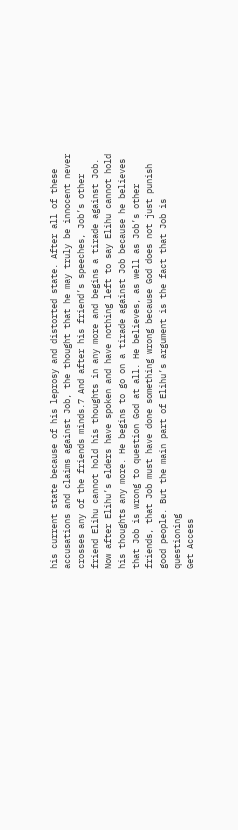his current state because of his leprosy and distorted state. After all of these accusations and claims against Job, the thought that he may truly be innocent never crosses any of the friends minds.7 And after his friend’s speeches, Job’s other friend Elihu cannot hold his thoughts in any more and begins a tirade against Job. Now after Elihu’s elders have spoken and have nothing left to say Elihu cannot hold his thoughts any more. He begins to go on a tirade against Job because he believes that Job is wrong to question God at all. He believes, as well as Job’s other friends, that Job must have done something wrong because God does not just punish good people. But the main part of Elihu’s argument is the fact that Job is questioning
Get Access